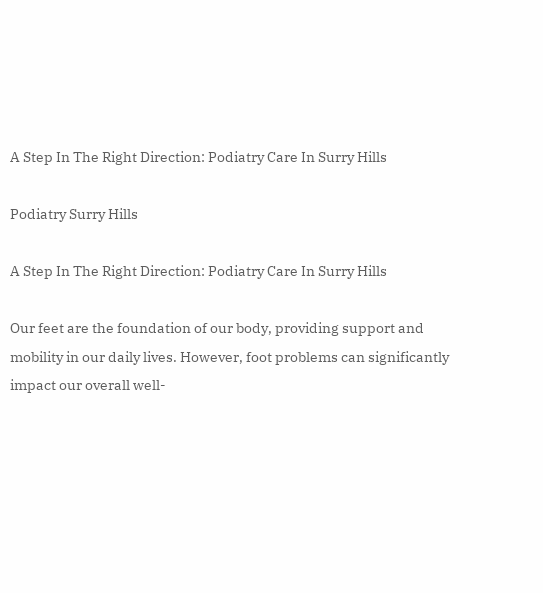A Step In The Right Direction: Podiatry Care In Surry Hills

Podiatry Surry Hills

A Step In The Right Direction: Podiatry Care In Surry Hills

Our feet are the foundation of our body, providing support and mobility in our daily lives. However, foot problems can significantly impact our overall well-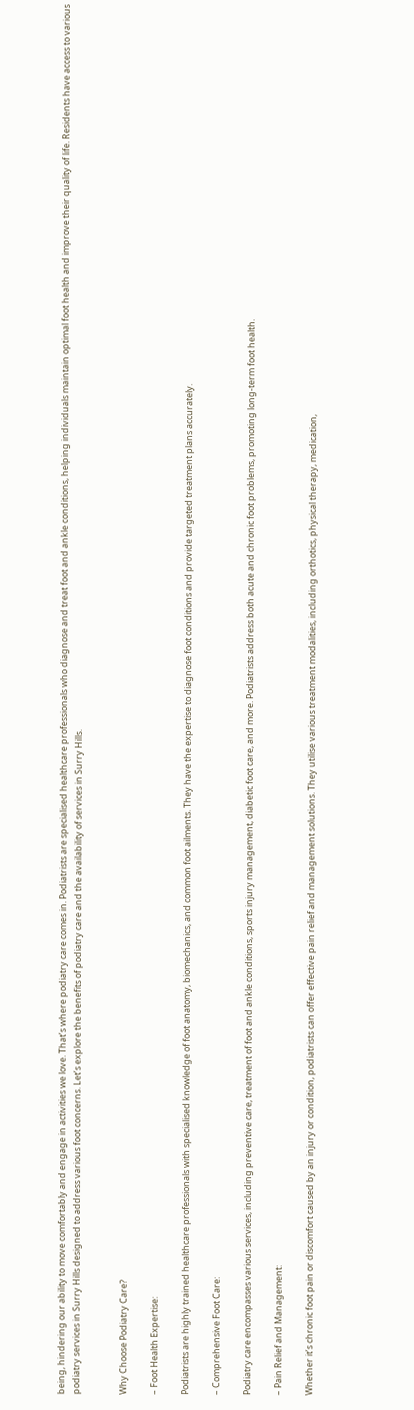being, hindering our ability to move comfortably and engage in activities we love. That’s where podiatry care comes in. Podiatrists are specialised healthcare professionals who diagnose and treat foot and ankle conditions, helping individuals maintain optimal foot health and improve their quality of life. Residents have access to various podiatry services in Surry Hills designed to address various foot concerns. Let’s explore the benefits of podiatry care and the availability of services in Surry Hills.


Why Choose Podiatry Care?

– Foot Health Expertise:

Podiatrists are highly trained healthcare professionals with specialised knowledge of foot anatomy, biomechanics, and common foot ailments. They have the expertise to diagnose foot conditions and provide targeted treatment plans accurately.

– Comprehensive Foot Care:

Podiatry care encompasses various services, including preventive care, treatment of foot and ankle conditions, sports injury management, diabetic foot care, and more. Podiatrists address both acute and chronic foot problems, promoting long-term foot health.

– Pain Relief and Management:

Whether it’s chronic foot pain or discomfort caused by an injury or condition, podiatrists can offer effective pain relief and management solutions. They utilise various treatment modalities, including orthotics, physical therapy, medication,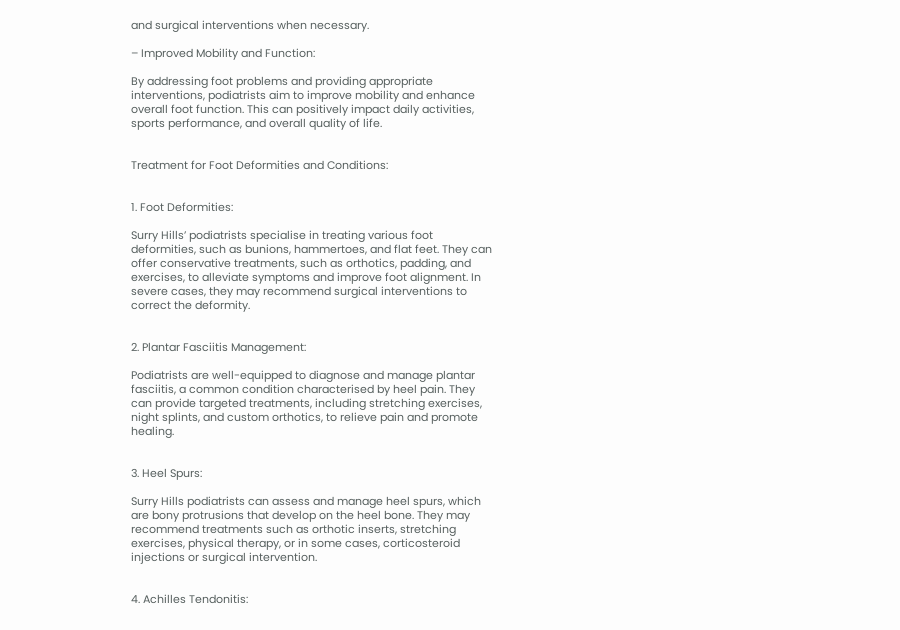and surgical interventions when necessary.

– Improved Mobility and Function:

By addressing foot problems and providing appropriate interventions, podiatrists aim to improve mobility and enhance overall foot function. This can positively impact daily activities, sports performance, and overall quality of life.


Treatment for Foot Deformities and Conditions:


1. Foot Deformities:

Surry Hills’ podiatrists specialise in treating various foot deformities, such as bunions, hammertoes, and flat feet. They can offer conservative treatments, such as orthotics, padding, and exercises, to alleviate symptoms and improve foot alignment. In severe cases, they may recommend surgical interventions to correct the deformity.


2. Plantar Fasciitis Management:

Podiatrists are well-equipped to diagnose and manage plantar fasciitis, a common condition characterised by heel pain. They can provide targeted treatments, including stretching exercises, night splints, and custom orthotics, to relieve pain and promote healing.


3. Heel Spurs:

Surry Hills podiatrists can assess and manage heel spurs, which are bony protrusions that develop on the heel bone. They may recommend treatments such as orthotic inserts, stretching exercises, physical therapy, or in some cases, corticosteroid injections or surgical intervention.


4. Achilles Tendonitis: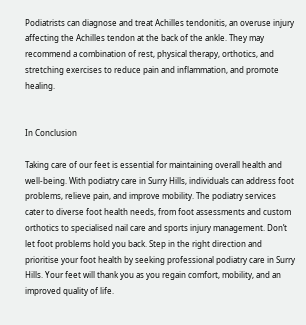Podiatrists can diagnose and treat Achilles tendonitis, an overuse injury affecting the Achilles tendon at the back of the ankle. They may recommend a combination of rest, physical therapy, orthotics, and stretching exercises to reduce pain and inflammation, and promote healing.


In Conclusion

Taking care of our feet is essential for maintaining overall health and well-being. With podiatry care in Surry Hills, individuals can address foot problems, relieve pain, and improve mobility. The podiatry services cater to diverse foot health needs, from foot assessments and custom orthotics to specialised nail care and sports injury management. Don’t let foot problems hold you back. Step in the right direction and prioritise your foot health by seeking professional podiatry care in Surry Hills. Your feet will thank you as you regain comfort, mobility, and an improved quality of life.